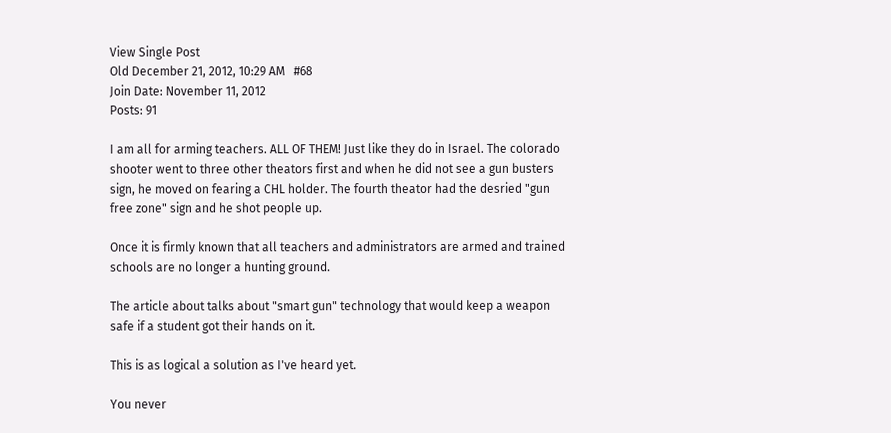View Single Post
Old December 21, 2012, 10:29 AM   #68
Join Date: November 11, 2012
Posts: 91

I am all for arming teachers. ALL OF THEM! Just like they do in Israel. The colorado shooter went to three other theators first and when he did not see a gun busters sign, he moved on fearing a CHL holder. The fourth theator had the desried "gun free zone" sign and he shot people up.

Once it is firmly known that all teachers and administrators are armed and trained schools are no longer a hunting ground.

The article about talks about "smart gun" technology that would keep a weapon safe if a student got their hands on it.

This is as logical a solution as I've heard yet.

You never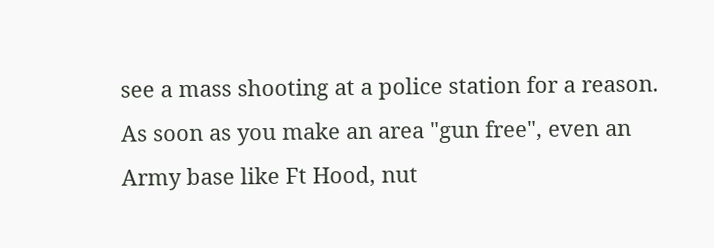see a mass shooting at a police station for a reason.
As soon as you make an area "gun free", even an Army base like Ft Hood, nut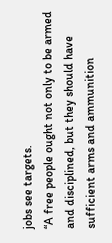jobs see targets.
“A free people ought not only to be armed and disciplined, but they should have sufficient arms and ammunition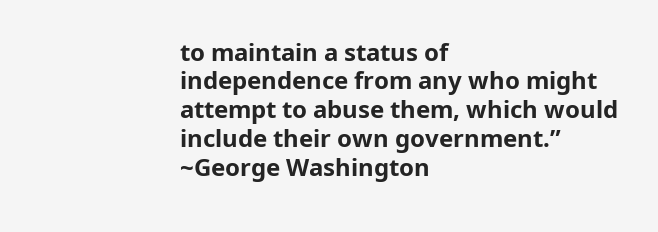to maintain a status of independence from any who might attempt to abuse them, which would include their own government.” ~George Washington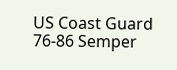US Coast Guard 76-86 Semper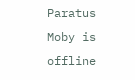Paratus
Moby is offline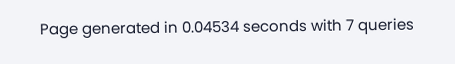Page generated in 0.04534 seconds with 7 queries